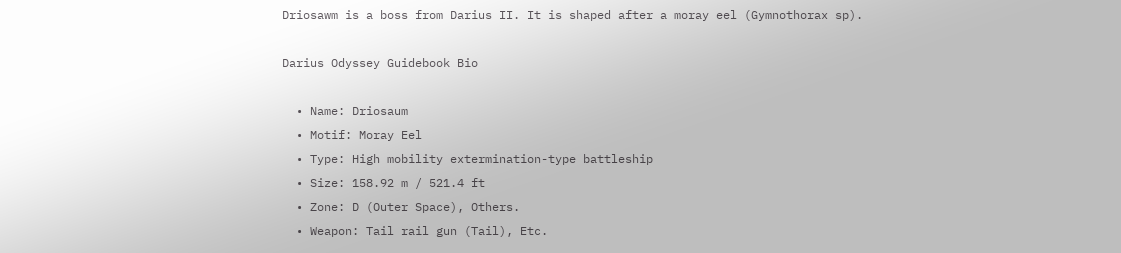Driosawm is a boss from Darius II. It is shaped after a moray eel (Gymnothorax sp).

Darius Odyssey Guidebook Bio

  • Name: Driosaum
  • Motif: Moray Eel
  • Type: High mobility extermination-type battleship
  • Size: 158.92 m / 521.4 ft
  • Zone: D (Outer Space), Others.
  • Weapon: Tail rail gun (Tail), Etc.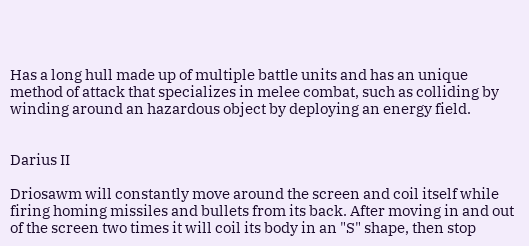Has a long hull made up of multiple battle units and has an unique method of attack that specializes in melee combat, such as colliding by winding around an hazardous object by deploying an energy field.


Darius II

Driosawm will constantly move around the screen and coil itself while firing homing missiles and bullets from its back. After moving in and out of the screen two times it will coil its body in an "S" shape, then stop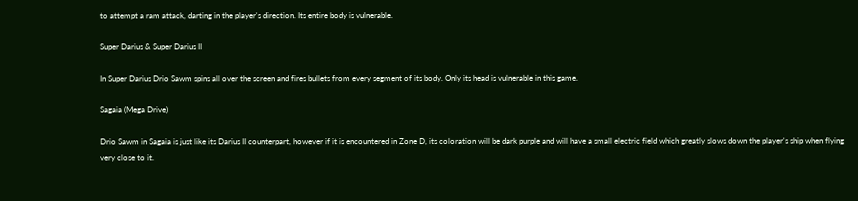to attempt a ram attack, darting in the player's direction. Its entire body is vulnerable.

Super Darius & Super Darius II

In Super Darius Drio Sawm spins all over the screen and fires bullets from every segment of its body. Only its head is vulnerable in this game.

Sagaia (Mega Drive)

Drio Sawm in Sagaia is just like its Darius II counterpart, however if it is encountered in Zone D, its coloration will be dark purple and will have a small electric field which greatly slows down the player's ship when flying very close to it.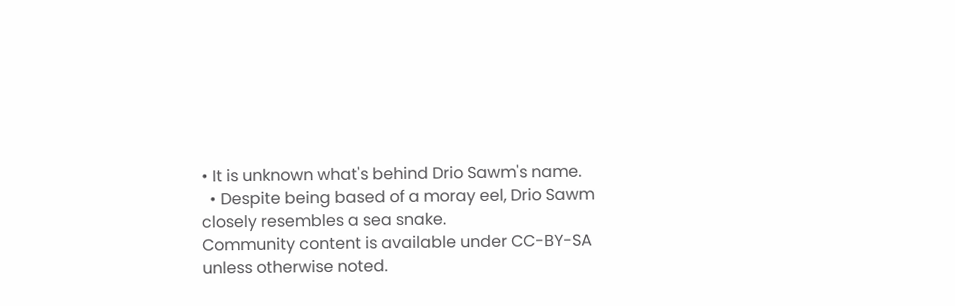• It is unknown what's behind Drio Sawm's name.
  • Despite being based of a moray eel, Drio Sawm closely resembles a sea snake.
Community content is available under CC-BY-SA unless otherwise noted.